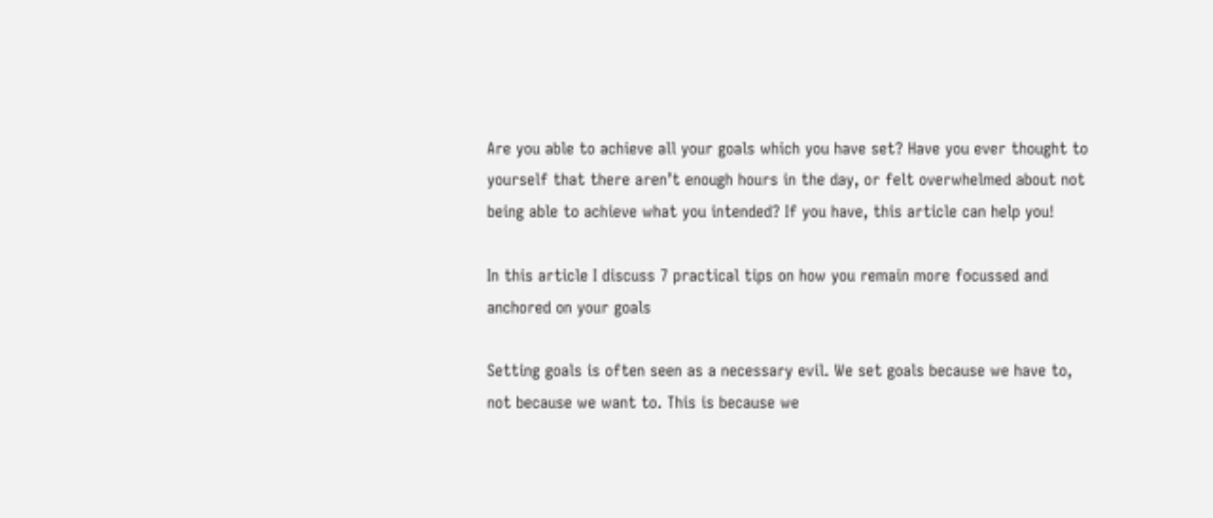Are you able to achieve all your goals which you have set? Have you ever thought to yourself that there aren’t enough hours in the day, or felt overwhelmed about not being able to achieve what you intended? If you have, this article can help you!

In this article I discuss 7 practical tips on how you remain more focussed and anchored on your goals

Setting goals is often seen as a necessary evil. We set goals because we have to, not because we want to. This is because we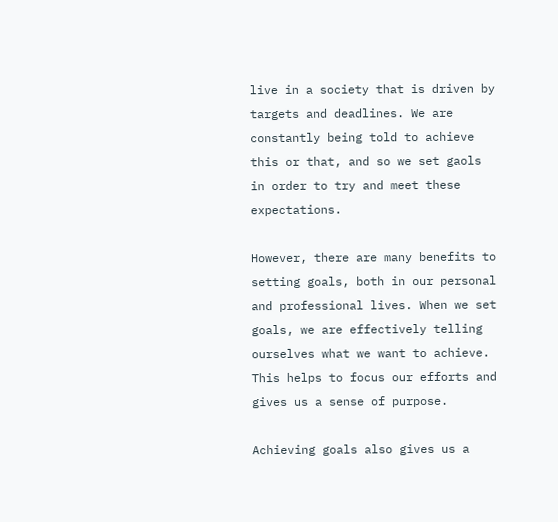live in a society that is driven by targets and deadlines. We are constantly being told to achieve this or that, and so we set gaols in order to try and meet these expectations.

However, there are many benefits to setting goals, both in our personal and professional lives. When we set goals, we are effectively telling ourselves what we want to achieve. This helps to focus our efforts and gives us a sense of purpose.

Achieving goals also gives us a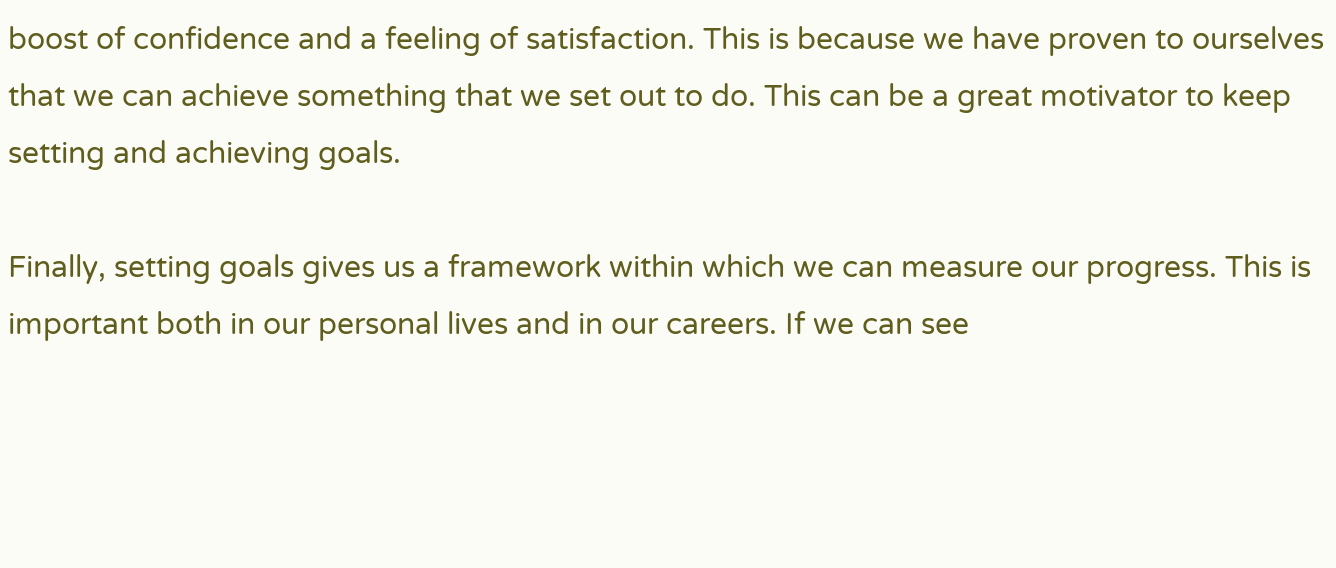boost of confidence and a feeling of satisfaction. This is because we have proven to ourselves that we can achieve something that we set out to do. This can be a great motivator to keep setting and achieving goals.

Finally, setting goals gives us a framework within which we can measure our progress. This is important both in our personal lives and in our careers. If we can see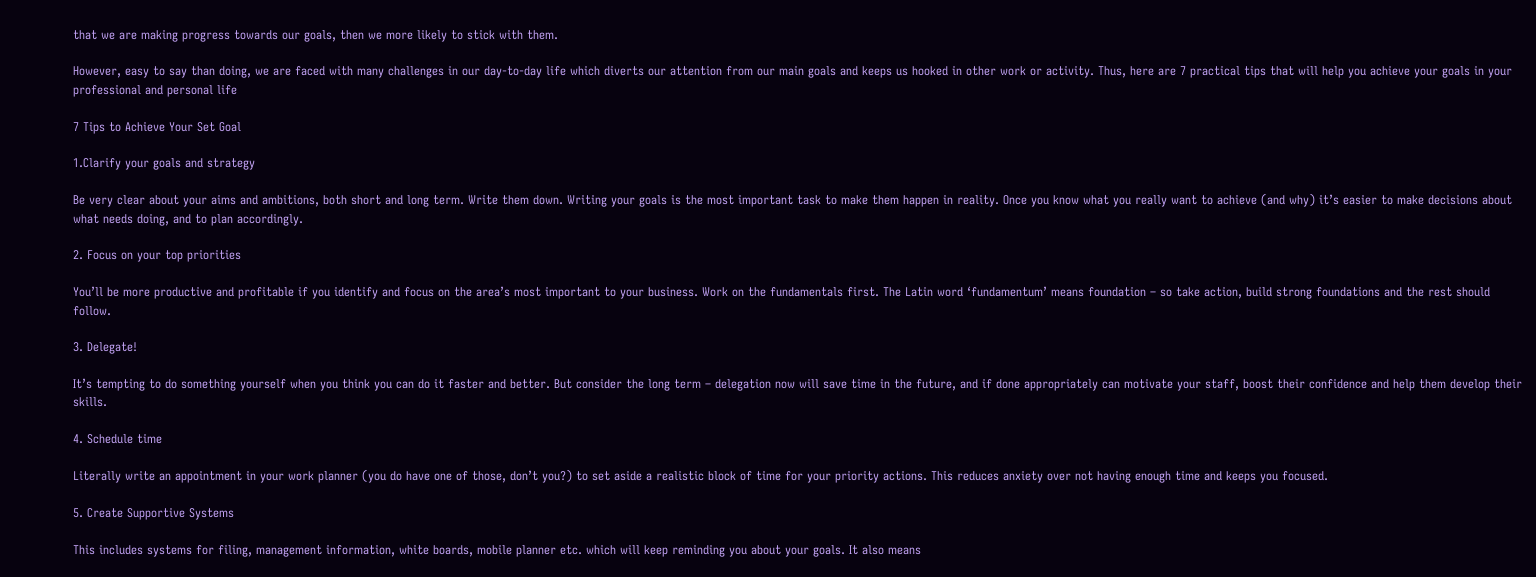that we are making progress towards our goals, then we more likely to stick with them.

However, easy to say than doing, we are faced with many challenges in our day-to-day life which diverts our attention from our main goals and keeps us hooked in other work or activity. Thus, here are 7 practical tips that will help you achieve your goals in your professional and personal life

7 Tips to Achieve Your Set Goal

1.Clarify your goals and strategy

Be very clear about your aims and ambitions, both short and long term. Write them down. Writing your goals is the most important task to make them happen in reality. Once you know what you really want to achieve (and why) it’s easier to make decisions about what needs doing, and to plan accordingly.

2. Focus on your top priorities

You’ll be more productive and profitable if you identify and focus on the area’s most important to your business. Work on the fundamentals first. The Latin word ‘fundamentum’ means foundation – so take action, build strong foundations and the rest should follow.

3. Delegate!

It’s tempting to do something yourself when you think you can do it faster and better. But consider the long term – delegation now will save time in the future, and if done appropriately can motivate your staff, boost their confidence and help them develop their skills.

4. Schedule time

Literally write an appointment in your work planner (you do have one of those, don’t you?) to set aside a realistic block of time for your priority actions. This reduces anxiety over not having enough time and keeps you focused.

5. Create Supportive Systems

This includes systems for filing, management information, white boards, mobile planner etc. which will keep reminding you about your goals. It also means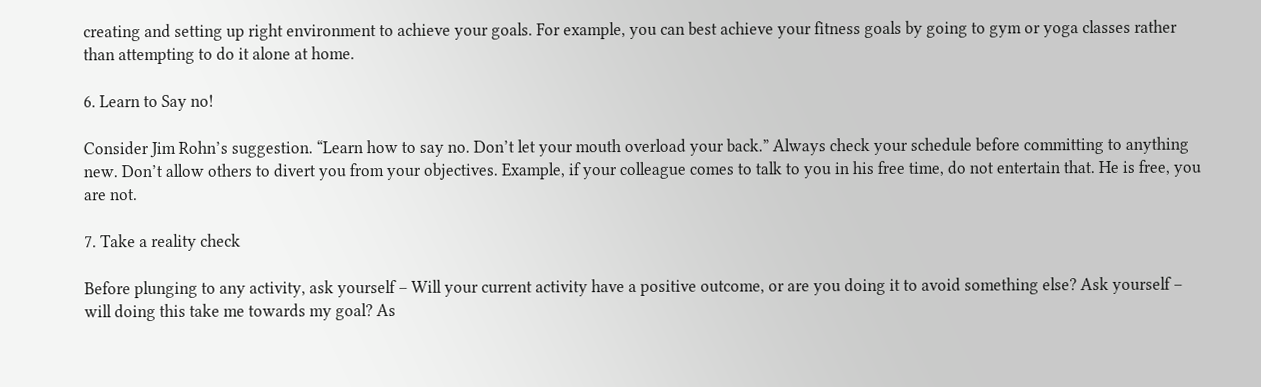creating and setting up right environment to achieve your goals. For example, you can best achieve your fitness goals by going to gym or yoga classes rather than attempting to do it alone at home.

6. Learn to Say no!

Consider Jim Rohn’s suggestion. “Learn how to say no. Don’t let your mouth overload your back.” Always check your schedule before committing to anything new. Don’t allow others to divert you from your objectives. Example, if your colleague comes to talk to you in his free time, do not entertain that. He is free, you are not.

7. Take a reality check

Before plunging to any activity, ask yourself – Will your current activity have a positive outcome, or are you doing it to avoid something else? Ask yourself – will doing this take me towards my goal? As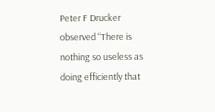Peter F Drucker observed “There is nothing so useless as doing efficiently that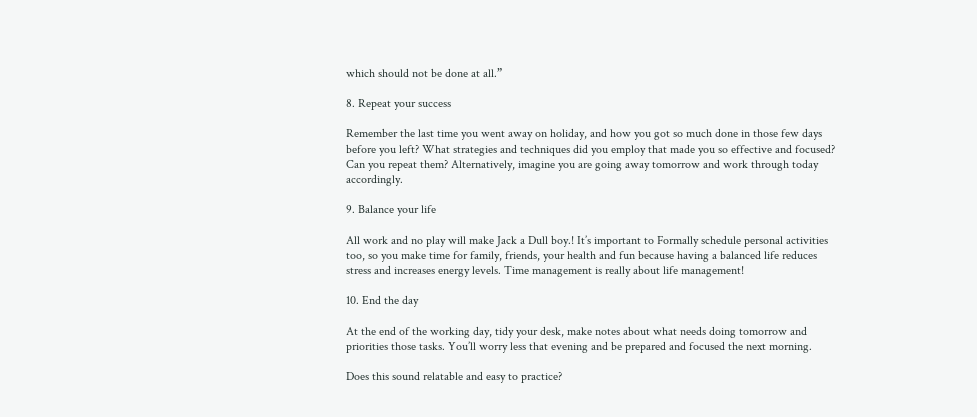which should not be done at all.”

8. Repeat your success

Remember the last time you went away on holiday, and how you got so much done in those few days before you left? What strategies and techniques did you employ that made you so effective and focused? Can you repeat them? Alternatively, imagine you are going away tomorrow and work through today accordingly.

9. Balance your life

All work and no play will make Jack a Dull boy.! It’s important to Formally schedule personal activities too, so you make time for family, friends, your health and fun because having a balanced life reduces stress and increases energy levels. Time management is really about life management!

10. End the day

At the end of the working day, tidy your desk, make notes about what needs doing tomorrow and priorities those tasks. You’ll worry less that evening and be prepared and focused the next morning.

Does this sound relatable and easy to practice?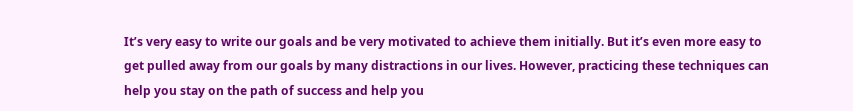It’s very easy to write our goals and be very motivated to achieve them initially. But it’s even more easy to get pulled away from our goals by many distractions in our lives. However, practicing these techniques can help you stay on the path of success and help you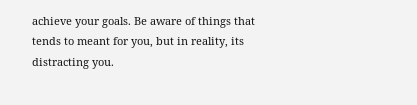achieve your goals. Be aware of things that tends to meant for you, but in reality, its distracting you.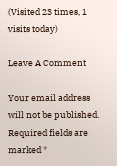(Visited 23 times, 1 visits today)

Leave A Comment

Your email address will not be published. Required fields are marked *